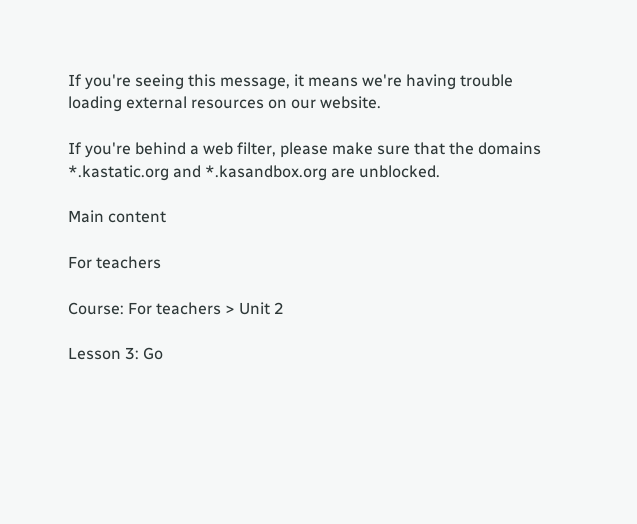If you're seeing this message, it means we're having trouble loading external resources on our website.

If you're behind a web filter, please make sure that the domains *.kastatic.org and *.kasandbox.org are unblocked.

Main content

For teachers

Course: For teachers > Unit 2

Lesson 3: Go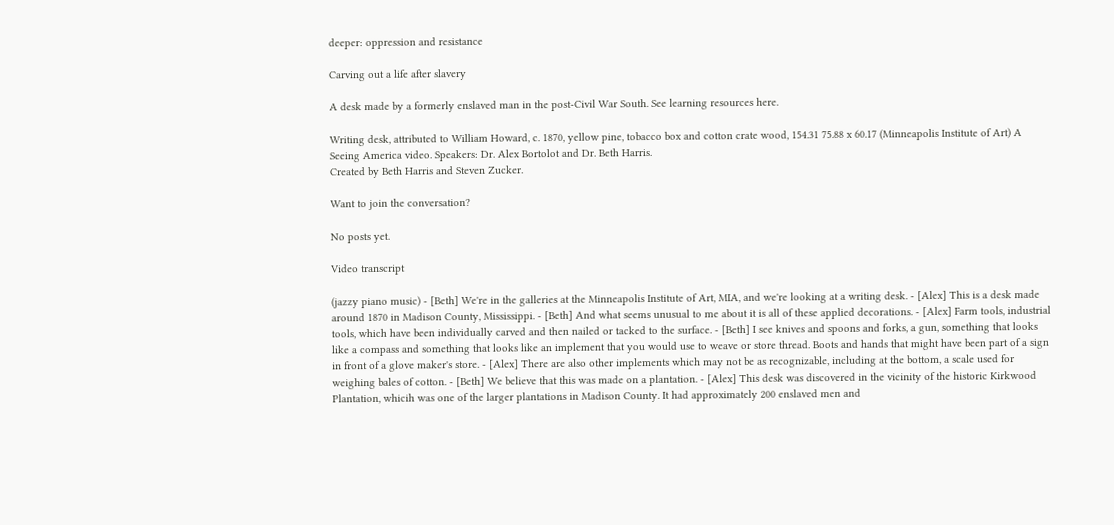deeper: oppression and resistance

Carving out a life after slavery

A desk made by a formerly enslaved man in the post-Civil War South. See learning resources here.

Writing desk, attributed to William Howard, c. 1870, yellow pine, tobacco box and cotton crate wood, 154.31 75.88 x 60.17 (Minneapolis Institute of Art) A Seeing America video. Speakers: Dr. Alex Bortolot and Dr. Beth Harris.
Created by Beth Harris and Steven Zucker.

Want to join the conversation?

No posts yet.

Video transcript

(jazzy piano music) - [Beth] We're in the galleries at the Minneapolis Institute of Art, MIA, and we're looking at a writing desk. - [Alex] This is a desk made around 1870 in Madison County, Mississippi. - [Beth] And what seems unusual to me about it is all of these applied decorations. - [Alex] Farm tools, industrial tools, which have been individually carved and then nailed or tacked to the surface. - [Beth] I see knives and spoons and forks, a gun, something that looks like a compass and something that looks like an implement that you would use to weave or store thread. Boots and hands that might have been part of a sign in front of a glove maker's store. - [Alex] There are also other implements which may not be as recognizable, including at the bottom, a scale used for weighing bales of cotton. - [Beth] We believe that this was made on a plantation. - [Alex] This desk was discovered in the vicinity of the historic Kirkwood Plantation, whicih was one of the larger plantations in Madison County. It had approximately 200 enslaved men and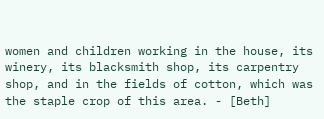women and children working in the house, its winery, its blacksmith shop, its carpentry shop, and in the fields of cotton, which was the staple crop of this area. - [Beth]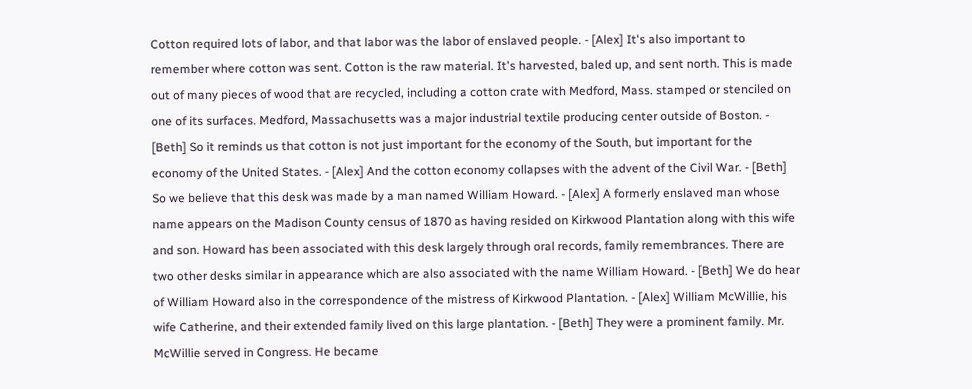Cotton required lots of labor, and that labor was the labor of enslaved people. - [Alex] It's also important to remember where cotton was sent. Cotton is the raw material. It's harvested, baled up, and sent north. This is made out of many pieces of wood that are recycled, including a cotton crate with Medford, Mass. stamped or stenciled on one of its surfaces. Medford, Massachusetts was a major industrial textile producing center outside of Boston. - [Beth] So it reminds us that cotton is not just important for the economy of the South, but important for the economy of the United States. - [Alex] And the cotton economy collapses with the advent of the Civil War. - [Beth] So we believe that this desk was made by a man named William Howard. - [Alex] A formerly enslaved man whose name appears on the Madison County census of 1870 as having resided on Kirkwood Plantation along with this wife and son. Howard has been associated with this desk largely through oral records, family remembrances. There are two other desks similar in appearance which are also associated with the name William Howard. - [Beth] We do hear of William Howard also in the correspondence of the mistress of Kirkwood Plantation. - [Alex] William McWillie, his wife Catherine, and their extended family lived on this large plantation. - [Beth] They were a prominent family. Mr. McWillie served in Congress. He became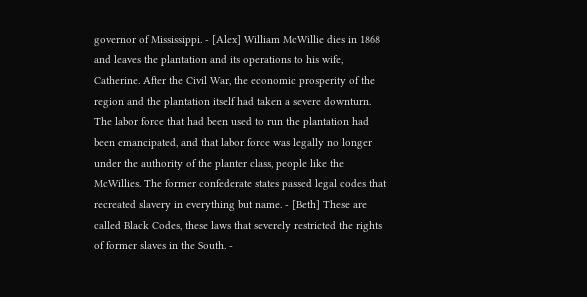governor of Mississippi. - [Alex] William McWillie dies in 1868 and leaves the plantation and its operations to his wife, Catherine. After the Civil War, the economic prosperity of the region and the plantation itself had taken a severe downturn. The labor force that had been used to run the plantation had been emancipated, and that labor force was legally no longer under the authority of the planter class, people like the McWillies. The former confederate states passed legal codes that recreated slavery in everything but name. - [Beth] These are called Black Codes, these laws that severely restricted the rights of former slaves in the South. -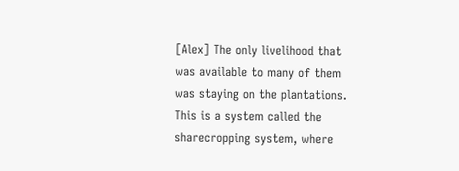[Alex] The only livelihood that was available to many of them was staying on the plantations. This is a system called the sharecropping system, where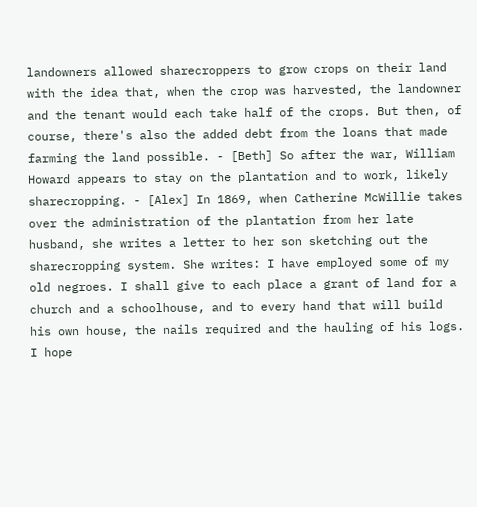landowners allowed sharecroppers to grow crops on their land with the idea that, when the crop was harvested, the landowner and the tenant would each take half of the crops. But then, of course, there's also the added debt from the loans that made farming the land possible. - [Beth] So after the war, William Howard appears to stay on the plantation and to work, likely sharecropping. - [Alex] In 1869, when Catherine McWillie takes over the administration of the plantation from her late husband, she writes a letter to her son sketching out the sharecropping system. She writes: I have employed some of my old negroes. I shall give to each place a grant of land for a church and a schoolhouse, and to every hand that will build his own house, the nails required and the hauling of his logs. I hope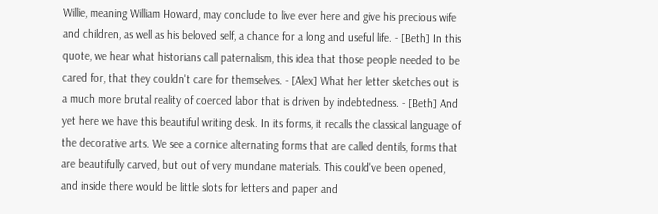Willie, meaning William Howard, may conclude to live ever here and give his precious wife and children, as well as his beloved self, a chance for a long and useful life. - [Beth] In this quote, we hear what historians call paternalism, this idea that those people needed to be cared for, that they couldn't care for themselves. - [Alex] What her letter sketches out is a much more brutal reality of coerced labor that is driven by indebtedness. - [Beth] And yet here we have this beautiful writing desk. In its forms, it recalls the classical language of the decorative arts. We see a cornice alternating forms that are called dentils, forms that are beautifully carved, but out of very mundane materials. This could've been opened, and inside there would be little slots for letters and paper and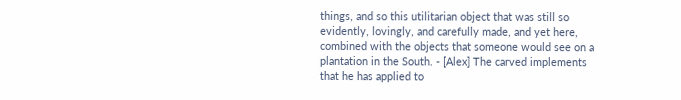things, and so this utilitarian object that was still so evidently, lovingly, and carefully made, and yet here, combined with the objects that someone would see on a plantation in the South. - [Alex] The carved implements that he has applied to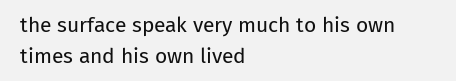the surface speak very much to his own times and his own lived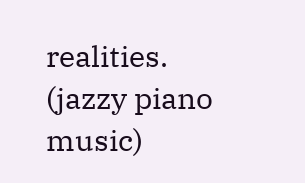realities. (jazzy piano music)